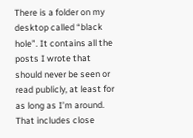There is a folder on my desktop called “black hole”. It contains all the posts I wrote that should never be seen or read publicly, at least for as long as I’m around. That includes close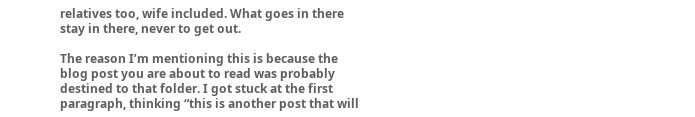relatives too, wife included. What goes in there stay in there, never to get out.

The reason I’m mentioning this is because the blog post you are about to read was probably destined to that folder. I got stuck at the first paragraph, thinking “this is another post that will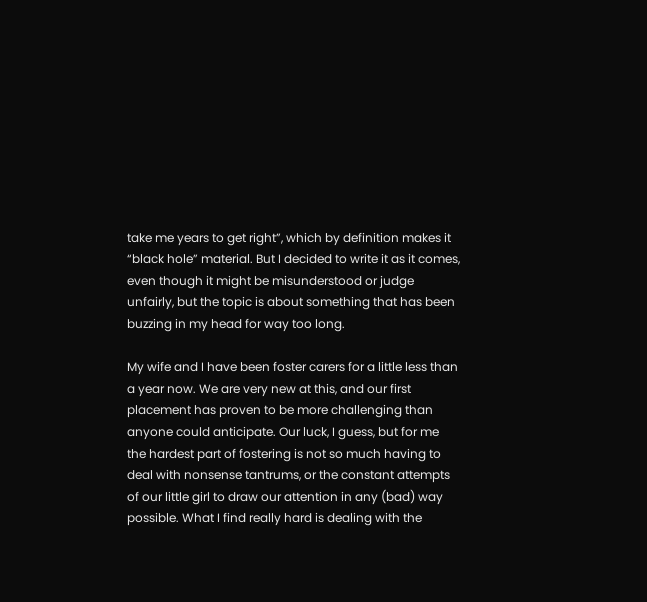take me years to get right”, which by definition makes it “black hole” material. But I decided to write it as it comes, even though it might be misunderstood or judge unfairly, but the topic is about something that has been buzzing in my head for way too long.

My wife and I have been foster carers for a little less than a year now. We are very new at this, and our first placement has proven to be more challenging than anyone could anticipate. Our luck, I guess, but for me the hardest part of fostering is not so much having to deal with nonsense tantrums, or the constant attempts of our little girl to draw our attention in any (bad) way possible. What I find really hard is dealing with the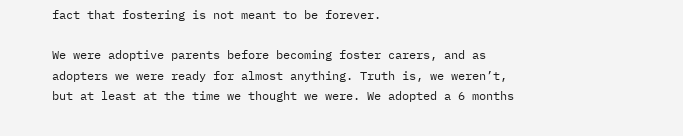fact that fostering is not meant to be forever.

We were adoptive parents before becoming foster carers, and as adopters we were ready for almost anything. Truth is, we weren’t, but at least at the time we thought we were. We adopted a 6 months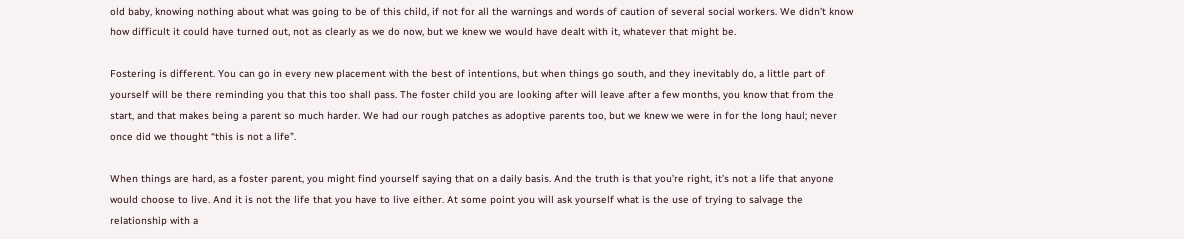old baby, knowing nothing about what was going to be of this child, if not for all the warnings and words of caution of several social workers. We didn’t know how difficult it could have turned out, not as clearly as we do now, but we knew we would have dealt with it, whatever that might be.

Fostering is different. You can go in every new placement with the best of intentions, but when things go south, and they inevitably do, a little part of yourself will be there reminding you that this too shall pass. The foster child you are looking after will leave after a few months, you know that from the start, and that makes being a parent so much harder. We had our rough patches as adoptive parents too, but we knew we were in for the long haul; never once did we thought “this is not a life”.

When things are hard, as a foster parent, you might find yourself saying that on a daily basis. And the truth is that you’re right, it’s not a life that anyone would choose to live. And it is not the life that you have to live either. At some point you will ask yourself what is the use of trying to salvage the relationship with a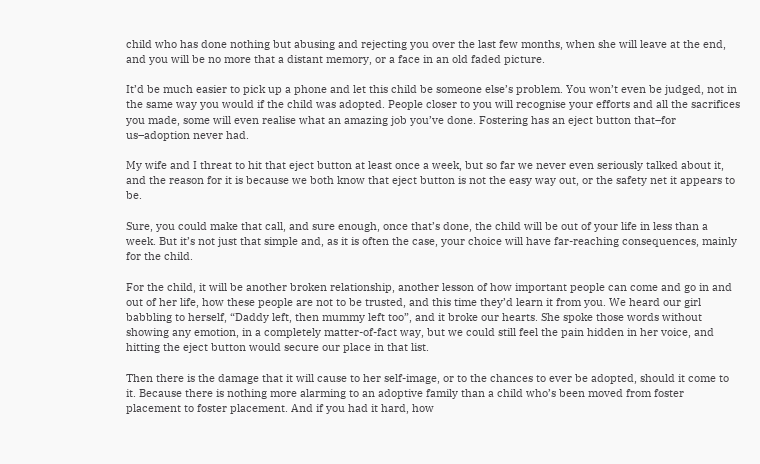child who has done nothing but abusing and rejecting you over the last few months, when she will leave at the end, and you will be no more that a distant memory, or a face in an old faded picture.

It’d be much easier to pick up a phone and let this child be someone else’s problem. You won’t even be judged, not in the same way you would if the child was adopted. People closer to you will recognise your efforts and all the sacrifices you made, some will even realise what an amazing job you’ve done. Fostering has an eject button that–for us–adoption never had.

My wife and I threat to hit that eject button at least once a week, but so far we never even seriously talked about it, and the reason for it is because we both know that eject button is not the easy way out, or the safety net it appears to be.

Sure, you could make that call, and sure enough, once that’s done, the child will be out of your life in less than a week. But it’s not just that simple and, as it is often the case, your choice will have far-reaching consequences, mainly for the child.

For the child, it will be another broken relationship, another lesson of how important people can come and go in and out of her life, how these people are not to be trusted, and this time they’d learn it from you. We heard our girl babbling to herself, “Daddy left, then mummy left too”, and it broke our hearts. She spoke those words without showing any emotion, in a completely matter-of-fact way, but we could still feel the pain hidden in her voice, and hitting the eject button would secure our place in that list.

Then there is the damage that it will cause to her self-image, or to the chances to ever be adopted, should it come to it. Because there is nothing more alarming to an adoptive family than a child who’s been moved from foster placement to foster placement. And if you had it hard, how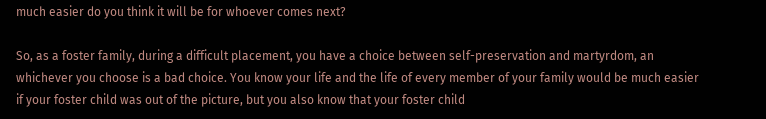much easier do you think it will be for whoever comes next?

So, as a foster family, during a difficult placement, you have a choice between self-preservation and martyrdom, an whichever you choose is a bad choice. You know your life and the life of every member of your family would be much easier if your foster child was out of the picture, but you also know that your foster child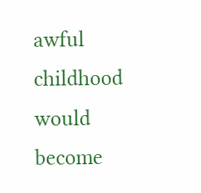awful childhood would become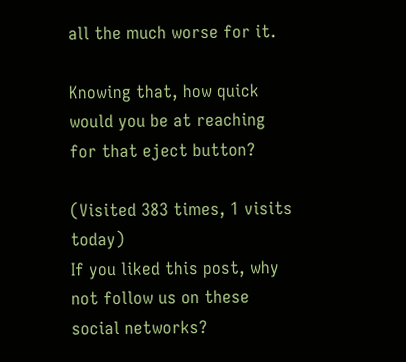all the much worse for it.

Knowing that, how quick would you be at reaching for that eject button?

(Visited 383 times, 1 visits today)
If you liked this post, why not follow us on these social networks?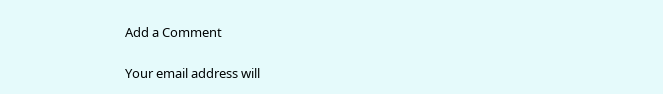Add a Comment

Your email address will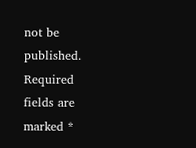not be published. Required fields are marked *